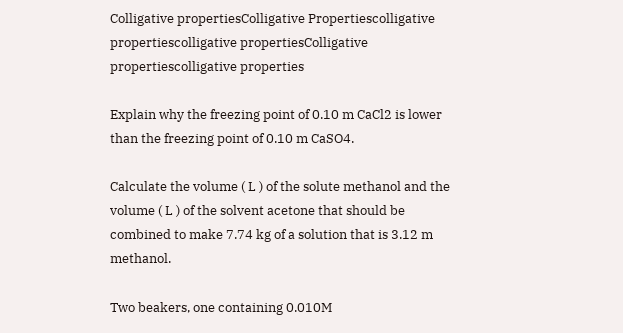Colligative propertiesColligative Propertiescolligative propertiescolligative propertiesColligative propertiescolligative properties

Explain why the freezing point of 0.10 m CaCl2 is lower than the freezing point of 0.10 m CaSO4.

Calculate the volume ( L ) of the solute methanol and the volume ( L ) of the solvent acetone that should be combined to make 7.74 kg of a solution that is 3.12 m methanol.

Two beakers, one containing 0.010M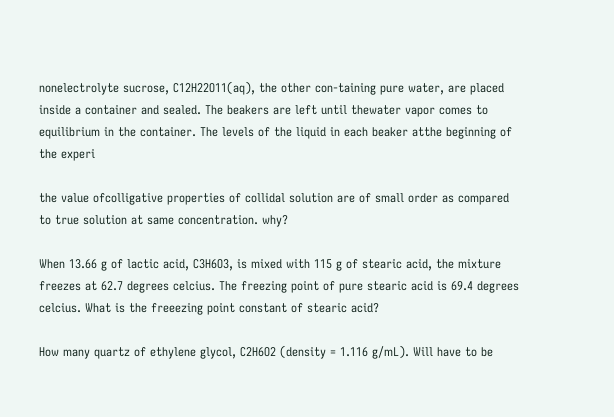nonelectrolyte sucrose, C12H22O11(aq), the other con-taining pure water, are placed inside a container and sealed. The beakers are left until thewater vapor comes to equilibrium in the container. The levels of the liquid in each beaker atthe beginning of the experi

the value ofcolligative properties of collidal solution are of small order as compared to true solution at same concentration. why?

When 13.66 g of lactic acid, C3H6O3, is mixed with 115 g of stearic acid, the mixture freezes at 62.7 degrees celcius. The freezing point of pure stearic acid is 69.4 degrees celcius. What is the freeezing point constant of stearic acid?

How many quartz of ethylene glycol, C2H6O2 (density = 1.116 g/mL). Will have to be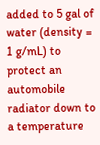added to 5 gal of water (density = 1 g/mL) to protect an automobile radiator down to a temperature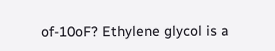of-10oF? Ethylene glycol is a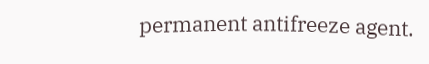permanent antifreeze agent.